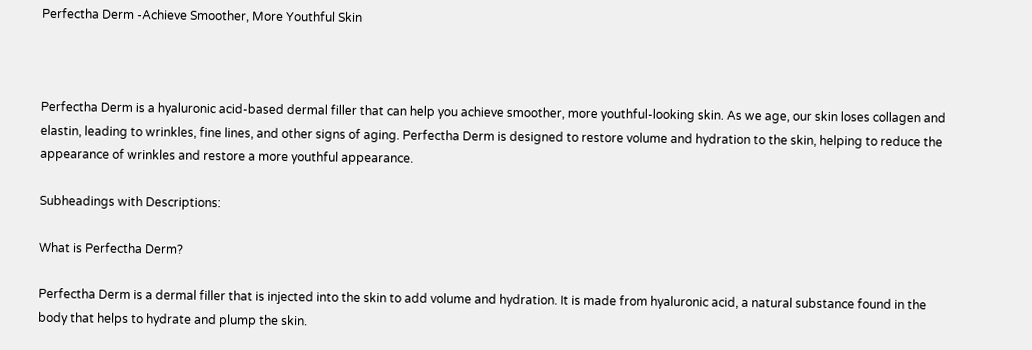Perfectha Derm -Achieve Smoother, More Youthful Skin



Perfectha Derm is a hyaluronic acid-based dermal filler that can help you achieve smoother, more youthful-looking skin. As we age, our skin loses collagen and elastin, leading to wrinkles, fine lines, and other signs of aging. Perfectha Derm is designed to restore volume and hydration to the skin, helping to reduce the appearance of wrinkles and restore a more youthful appearance.

Subheadings with Descriptions:

What is Perfectha Derm?

Perfectha Derm is a dermal filler that is injected into the skin to add volume and hydration. It is made from hyaluronic acid, a natural substance found in the body that helps to hydrate and plump the skin.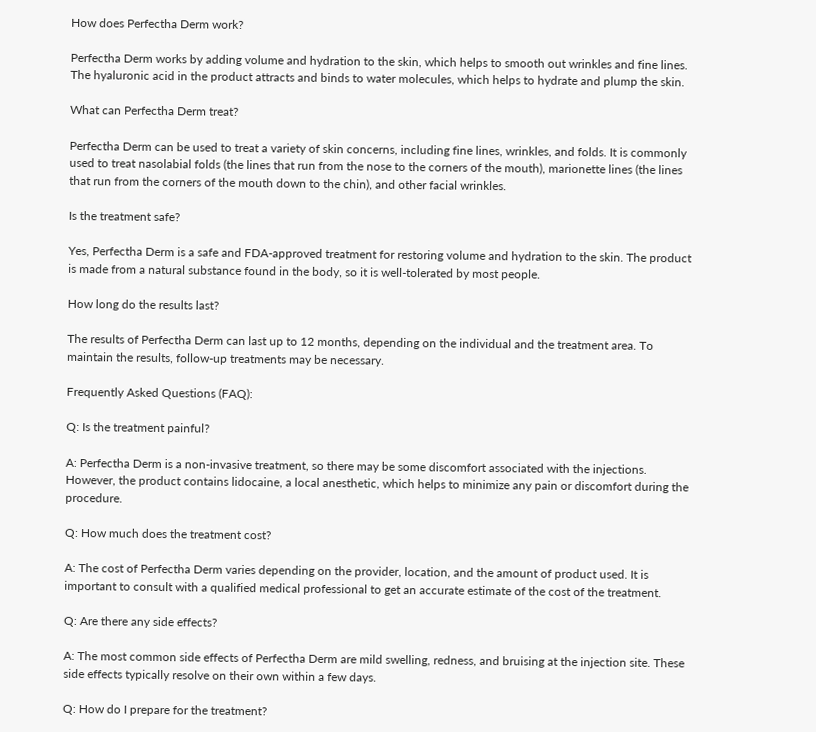How does Perfectha Derm work?

Perfectha Derm works by adding volume and hydration to the skin, which helps to smooth out wrinkles and fine lines. The hyaluronic acid in the product attracts and binds to water molecules, which helps to hydrate and plump the skin.

What can Perfectha Derm treat?

Perfectha Derm can be used to treat a variety of skin concerns, including fine lines, wrinkles, and folds. It is commonly used to treat nasolabial folds (the lines that run from the nose to the corners of the mouth), marionette lines (the lines that run from the corners of the mouth down to the chin), and other facial wrinkles.

Is the treatment safe?

Yes, Perfectha Derm is a safe and FDA-approved treatment for restoring volume and hydration to the skin. The product is made from a natural substance found in the body, so it is well-tolerated by most people.

How long do the results last?

The results of Perfectha Derm can last up to 12 months, depending on the individual and the treatment area. To maintain the results, follow-up treatments may be necessary.

Frequently Asked Questions (FAQ):

Q: Is the treatment painful?

A: Perfectha Derm is a non-invasive treatment, so there may be some discomfort associated with the injections. However, the product contains lidocaine, a local anesthetic, which helps to minimize any pain or discomfort during the procedure.

Q: How much does the treatment cost?

A: The cost of Perfectha Derm varies depending on the provider, location, and the amount of product used. It is important to consult with a qualified medical professional to get an accurate estimate of the cost of the treatment.

Q: Are there any side effects?

A: The most common side effects of Perfectha Derm are mild swelling, redness, and bruising at the injection site. These side effects typically resolve on their own within a few days.

Q: How do I prepare for the treatment?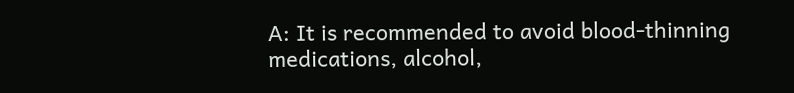A: It is recommended to avoid blood-thinning medications, alcohol,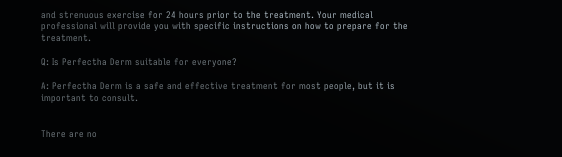and strenuous exercise for 24 hours prior to the treatment. Your medical professional will provide you with specific instructions on how to prepare for the treatment.

Q: Is Perfectha Derm suitable for everyone?

A: Perfectha Derm is a safe and effective treatment for most people, but it is important to consult.


There are no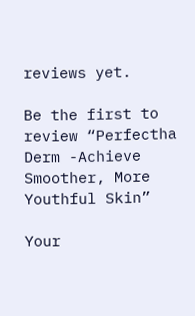reviews yet.

Be the first to review “Perfectha Derm -Achieve Smoother, More Youthful Skin”

Your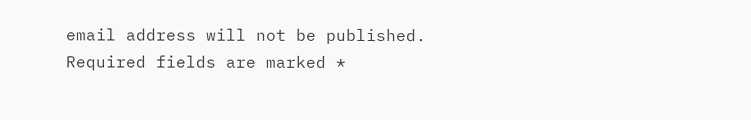email address will not be published. Required fields are marked *